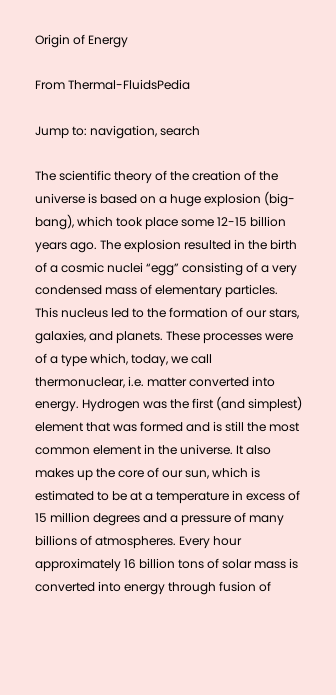Origin of Energy

From Thermal-FluidsPedia

Jump to: navigation, search

The scientific theory of the creation of the universe is based on a huge explosion (big-bang), which took place some 12-15 billion years ago. The explosion resulted in the birth of a cosmic nuclei “egg” consisting of a very condensed mass of elementary particles. This nucleus led to the formation of our stars, galaxies, and planets. These processes were of a type which, today, we call thermonuclear, i.e. matter converted into energy. Hydrogen was the first (and simplest) element that was formed and is still the most common element in the universe. It also makes up the core of our sun, which is estimated to be at a temperature in excess of 15 million degrees and a pressure of many billions of atmospheres. Every hour approximately 16 billion tons of solar mass is converted into energy through fusion of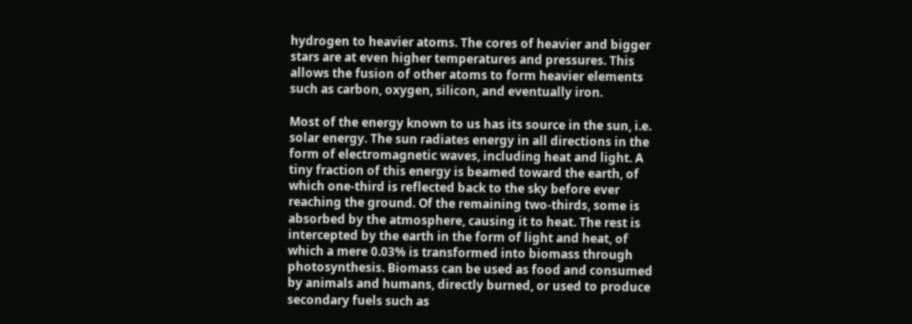hydrogen to heavier atoms. The cores of heavier and bigger stars are at even higher temperatures and pressures. This allows the fusion of other atoms to form heavier elements such as carbon, oxygen, silicon, and eventually iron.

Most of the energy known to us has its source in the sun, i.e. solar energy. The sun radiates energy in all directions in the form of electromagnetic waves, including heat and light. A tiny fraction of this energy is beamed toward the earth, of which one-third is reflected back to the sky before ever reaching the ground. Of the remaining two-thirds, some is absorbed by the atmosphere, causing it to heat. The rest is intercepted by the earth in the form of light and heat, of which a mere 0.03% is transformed into biomass through photosynthesis. Biomass can be used as food and consumed by animals and humans, directly burned, or used to produce secondary fuels such as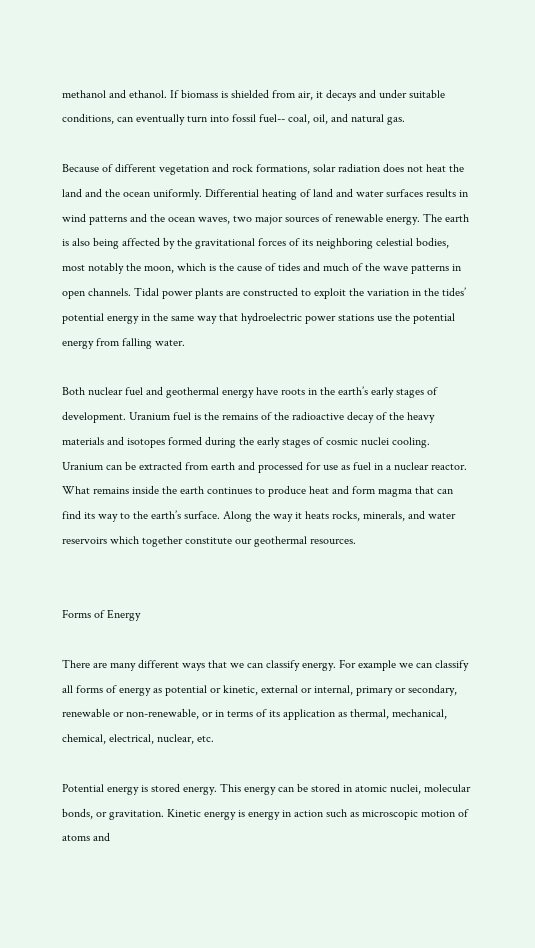methanol and ethanol. If biomass is shielded from air, it decays and under suitable conditions, can eventually turn into fossil fuel-- coal, oil, and natural gas.

Because of different vegetation and rock formations, solar radiation does not heat the land and the ocean uniformly. Differential heating of land and water surfaces results in wind patterns and the ocean waves, two major sources of renewable energy. The earth is also being affected by the gravitational forces of its neighboring celestial bodies, most notably the moon, which is the cause of tides and much of the wave patterns in open channels. Tidal power plants are constructed to exploit the variation in the tides’ potential energy in the same way that hydroelectric power stations use the potential energy from falling water.

Both nuclear fuel and geothermal energy have roots in the earth’s early stages of development. Uranium fuel is the remains of the radioactive decay of the heavy materials and isotopes formed during the early stages of cosmic nuclei cooling. Uranium can be extracted from earth and processed for use as fuel in a nuclear reactor. What remains inside the earth continues to produce heat and form magma that can find its way to the earth’s surface. Along the way it heats rocks, minerals, and water reservoirs which together constitute our geothermal resources.


Forms of Energy

There are many different ways that we can classify energy. For example we can classify all forms of energy as potential or kinetic, external or internal, primary or secondary, renewable or non-renewable, or in terms of its application as thermal, mechanical, chemical, electrical, nuclear, etc.

Potential energy is stored energy. This energy can be stored in atomic nuclei, molecular bonds, or gravitation. Kinetic energy is energy in action such as microscopic motion of atoms and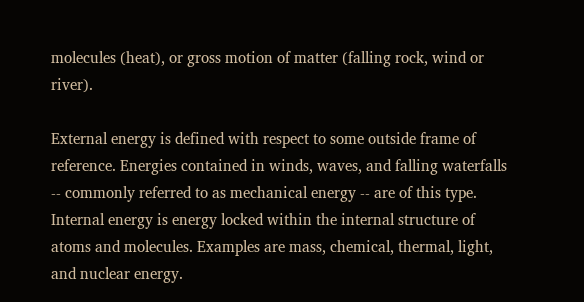molecules (heat), or gross motion of matter (falling rock, wind or river).

External energy is defined with respect to some outside frame of reference. Energies contained in winds, waves, and falling waterfalls -- commonly referred to as mechanical energy -- are of this type. Internal energy is energy locked within the internal structure of atoms and molecules. Examples are mass, chemical, thermal, light, and nuclear energy.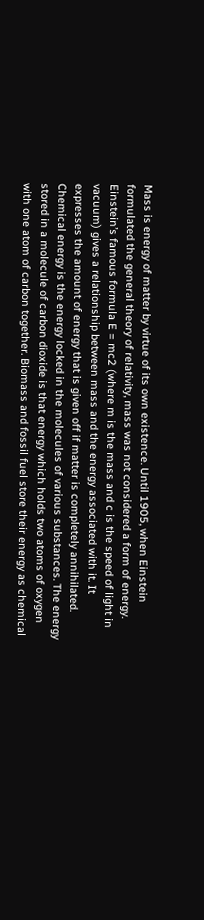Mass is energy of matter by virtue of its own existence. Until 1905, when Einstein formulated the general theory of relativity, mass was not considered a form of energy. Einstein’s famous formula E = mc2 (where m is the mass and c is the speed of light in vacuum) gives a relationship between mass and the energy associated with it. It expresses the amount of energy that is given off if matter is completely annihilated. Chemical energy is the energy locked in the molecules of various substances. The energy stored in a molecule of carbon dioxide is that energy which holds two atoms of oxygen with one atom of carbon together. Biomass and fossil fuel store their energy as chemical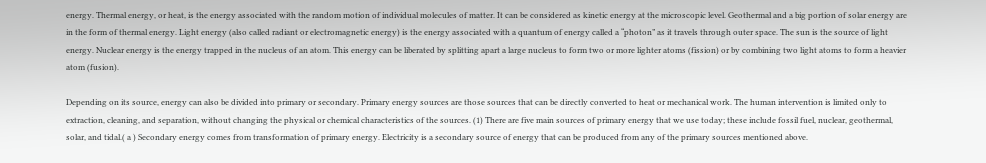energy. Thermal energy, or heat, is the energy associated with the random motion of individual molecules of matter. It can be considered as kinetic energy at the microscopic level. Geothermal and a big portion of solar energy are in the form of thermal energy. Light energy (also called radiant or electromagnetic energy) is the energy associated with a quantum of energy called a “photon” as it travels through outer space. The sun is the source of light energy. Nuclear energy is the energy trapped in the nucleus of an atom. This energy can be liberated by splitting apart a large nucleus to form two or more lighter atoms (fission) or by combining two light atoms to form a heavier atom (fusion).

Depending on its source, energy can also be divided into primary or secondary. Primary energy sources are those sources that can be directly converted to heat or mechanical work. The human intervention is limited only to extraction, cleaning, and separation, without changing the physical or chemical characteristics of the sources. (1) There are five main sources of primary energy that we use today; these include fossil fuel, nuclear, geothermal, solar, and tidal.( a ) Secondary energy comes from transformation of primary energy. Electricity is a secondary source of energy that can be produced from any of the primary sources mentioned above.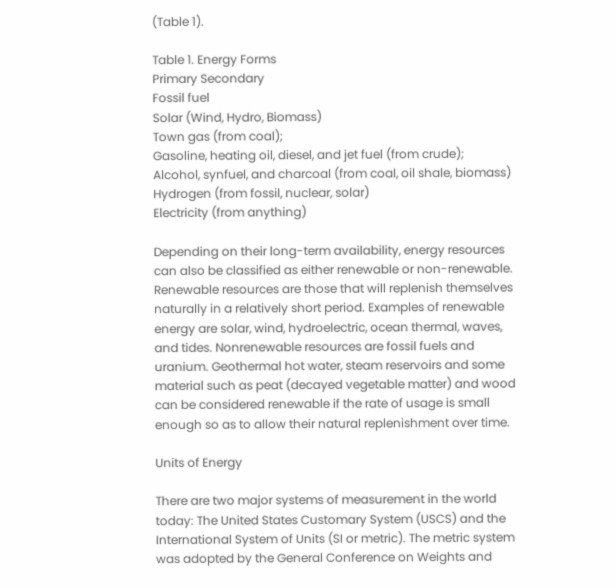(Table 1).

Table 1. Energy Forms
Primary Secondary
Fossil fuel
Solar (Wind, Hydro, Biomass)
Town gas (from coal);
Gasoline, heating oil, diesel, and jet fuel (from crude);
Alcohol, synfuel, and charcoal (from coal, oil shale, biomass)
Hydrogen (from fossil, nuclear, solar)
Electricity (from anything)

Depending on their long-term availability, energy resources can also be classified as either renewable or non-renewable. Renewable resources are those that will replenish themselves naturally in a relatively short period. Examples of renewable energy are solar, wind, hydroelectric, ocean thermal, waves, and tides. Nonrenewable resources are fossil fuels and uranium. Geothermal hot water, steam reservoirs and some material such as peat (decayed vegetable matter) and wood can be considered renewable if the rate of usage is small enough so as to allow their natural replenishment over time.

Units of Energy

There are two major systems of measurement in the world today: The United States Customary System (USCS) and the International System of Units (SI or metric). The metric system was adopted by the General Conference on Weights and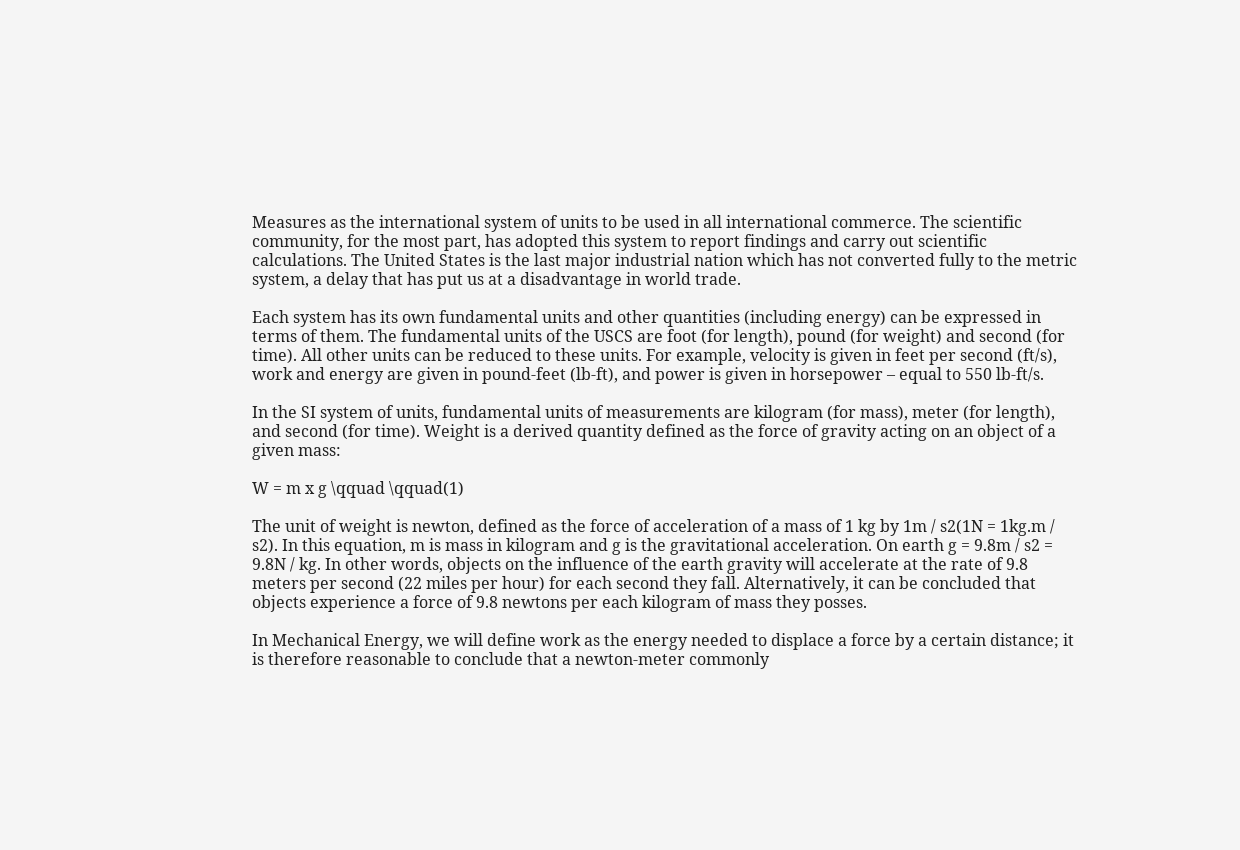Measures as the international system of units to be used in all international commerce. The scientific community, for the most part, has adopted this system to report findings and carry out scientific calculations. The United States is the last major industrial nation which has not converted fully to the metric system, a delay that has put us at a disadvantage in world trade.

Each system has its own fundamental units and other quantities (including energy) can be expressed in terms of them. The fundamental units of the USCS are foot (for length), pound (for weight) and second (for time). All other units can be reduced to these units. For example, velocity is given in feet per second (ft/s), work and energy are given in pound-feet (lb-ft), and power is given in horsepower – equal to 550 lb-ft/s.

In the SI system of units, fundamental units of measurements are kilogram (for mass), meter (for length), and second (for time). Weight is a derived quantity defined as the force of gravity acting on an object of a given mass:

W = m x g \qquad \qquad(1)

The unit of weight is newton, defined as the force of acceleration of a mass of 1 kg by 1m / s2(1N = 1kg.m / s2). In this equation, m is mass in kilogram and g is the gravitational acceleration. On earth g = 9.8m / s2 = 9.8N / kg. In other words, objects on the influence of the earth gravity will accelerate at the rate of 9.8 meters per second (22 miles per hour) for each second they fall. Alternatively, it can be concluded that objects experience a force of 9.8 newtons per each kilogram of mass they posses.

In Mechanical Energy, we will define work as the energy needed to displace a force by a certain distance; it is therefore reasonable to conclude that a newton-meter commonly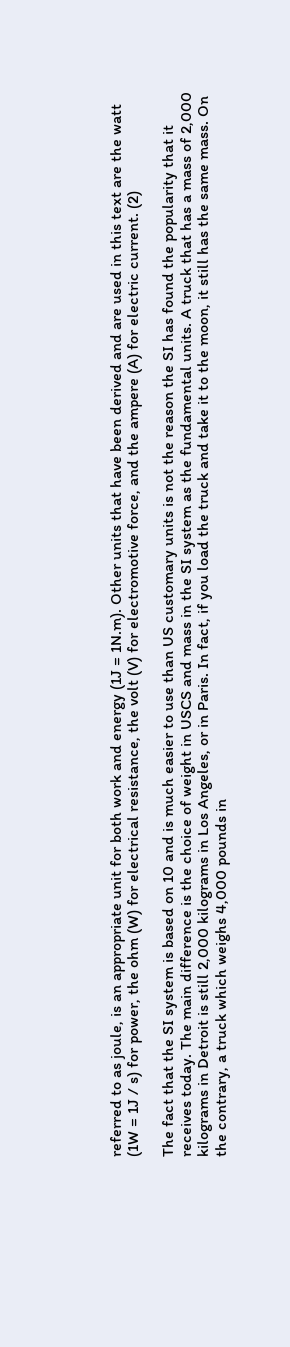referred to as joule, is an appropriate unit for both work and energy (1J = 1N.m). Other units that have been derived and are used in this text are the watt (1W = 1J / s) for power, the ohm (W) for electrical resistance, the volt (V) for electromotive force, and the ampere (A) for electric current. (2)

The fact that the SI system is based on 10 and is much easier to use than US customary units is not the reason the SI has found the popularity that it receives today. The main difference is the choice of weight in USCS and mass in the SI system as the fundamental units. A truck that has a mass of 2,000 kilograms in Detroit is still 2,000 kilograms in Los Angeles, or in Paris. In fact, if you load the truck and take it to the moon, it still has the same mass. On the contrary, a truck which weighs 4,000 pounds in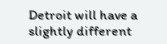Detroit will have a slightly different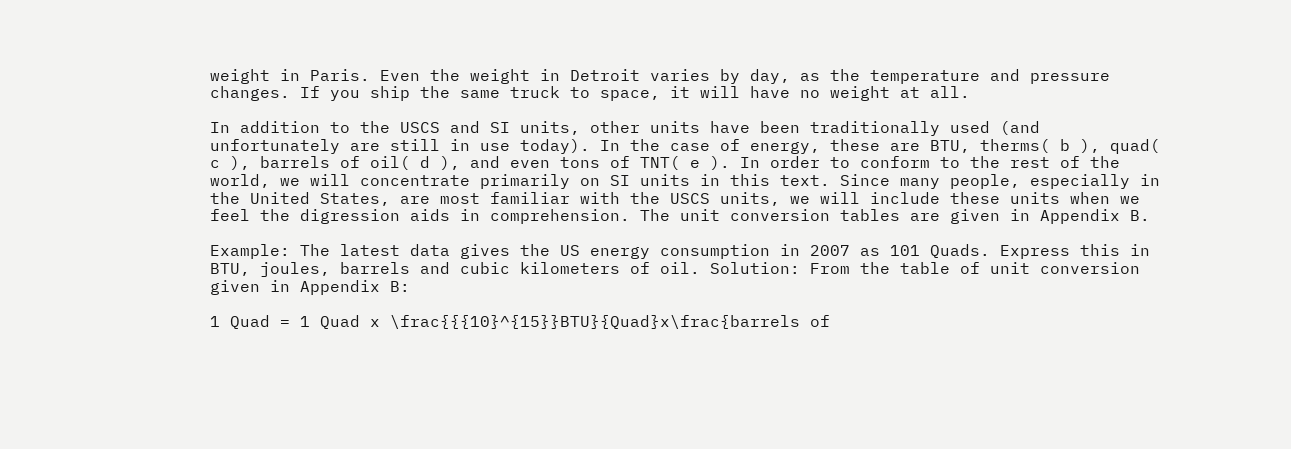weight in Paris. Even the weight in Detroit varies by day, as the temperature and pressure changes. If you ship the same truck to space, it will have no weight at all.

In addition to the USCS and SI units, other units have been traditionally used (and unfortunately are still in use today). In the case of energy, these are BTU, therms( b ), quad( c ), barrels of oil( d ), and even tons of TNT( e ). In order to conform to the rest of the world, we will concentrate primarily on SI units in this text. Since many people, especially in the United States, are most familiar with the USCS units, we will include these units when we feel the digression aids in comprehension. The unit conversion tables are given in Appendix B.

Example: The latest data gives the US energy consumption in 2007 as 101 Quads. Express this in BTU, joules, barrels and cubic kilometers of oil. Solution: From the table of unit conversion given in Appendix B:

1 Quad = 1 Quad x \frac{{{10}^{15}}BTU}{Quad}x\frac{barrels of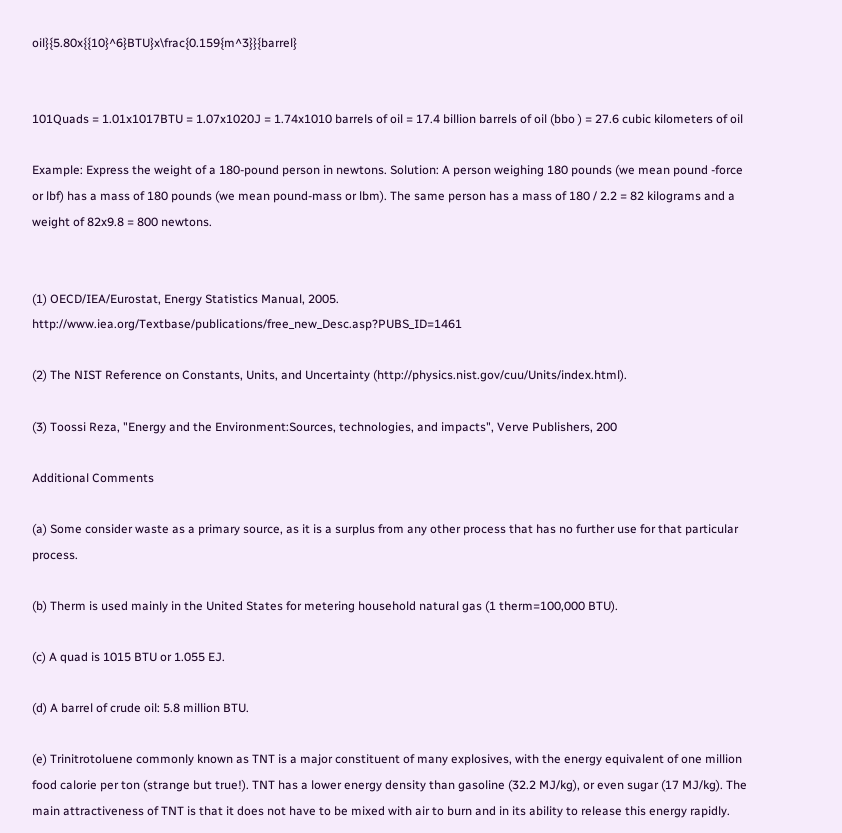oil}{5.80x{{10}^6}BTU}x\frac{0.159{m^3}}{barrel}


101Quads = 1.01x1017BTU = 1.07x1020J = 1.74x1010 barrels of oil = 17.4 billion barrels of oil (bbo ) = 27.6 cubic kilometers of oil

Example: Express the weight of a 180-pound person in newtons. Solution: A person weighing 180 pounds (we mean pound -force or lbf) has a mass of 180 pounds (we mean pound-mass or lbm). The same person has a mass of 180 / 2.2 = 82 kilograms and a weight of 82x9.8 = 800 newtons.


(1) OECD/IEA/Eurostat, Energy Statistics Manual, 2005. http://www.iea.org/Textbase/publications/free_new_Desc.asp?PUBS_ID=1461

(2) The NIST Reference on Constants, Units, and Uncertainty (http://physics.nist.gov/cuu/Units/index.html).

(3) Toossi Reza, "Energy and the Environment:Sources, technologies, and impacts", Verve Publishers, 200

Additional Comments

(a) Some consider waste as a primary source, as it is a surplus from any other process that has no further use for that particular process.

(b) Therm is used mainly in the United States for metering household natural gas (1 therm=100,000 BTU).

(c) A quad is 1015 BTU or 1.055 EJ.

(d) A barrel of crude oil: 5.8 million BTU.

(e) Trinitrotoluene commonly known as TNT is a major constituent of many explosives, with the energy equivalent of one million food calorie per ton (strange but true!). TNT has a lower energy density than gasoline (32.2 MJ/kg), or even sugar (17 MJ/kg). The main attractiveness of TNT is that it does not have to be mixed with air to burn and in its ability to release this energy rapidly.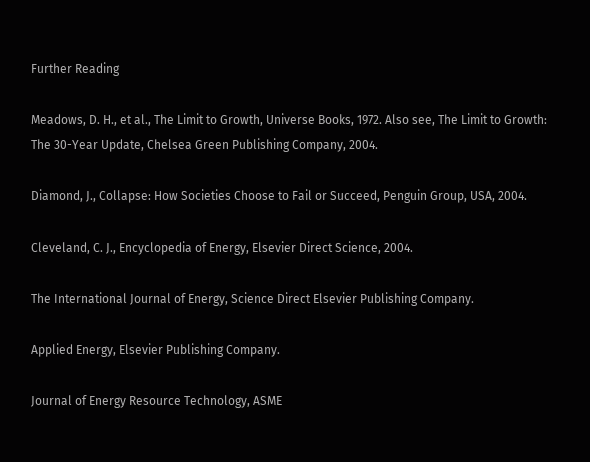Further Reading

Meadows, D. H., et al., The Limit to Growth, Universe Books, 1972. Also see, The Limit to Growth: The 30-Year Update, Chelsea Green Publishing Company, 2004.

Diamond, J., Collapse: How Societies Choose to Fail or Succeed, Penguin Group, USA, 2004.

Cleveland, C. J., Encyclopedia of Energy, Elsevier Direct Science, 2004.

The International Journal of Energy, Science Direct Elsevier Publishing Company.

Applied Energy, Elsevier Publishing Company.

Journal of Energy Resource Technology, ASME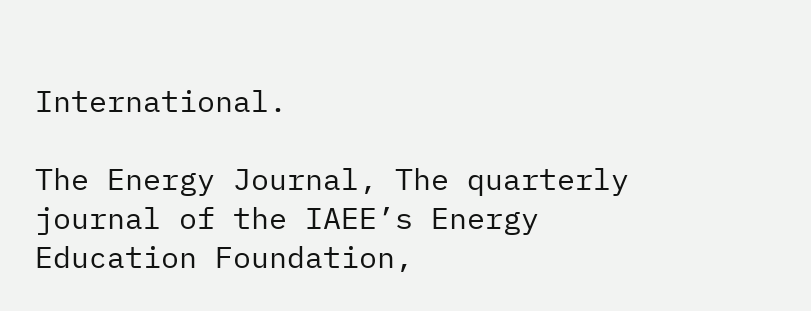International.

The Energy Journal, The quarterly journal of the IAEE’s Energy Education Foundation,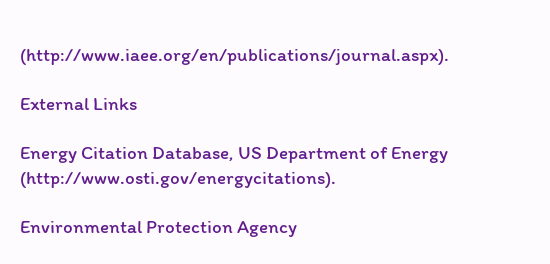(http://www.iaee.org/en/publications/journal.aspx).

External Links

Energy Citation Database, US Department of Energy (http://www.osti.gov/energycitations).

Environmental Protection Agency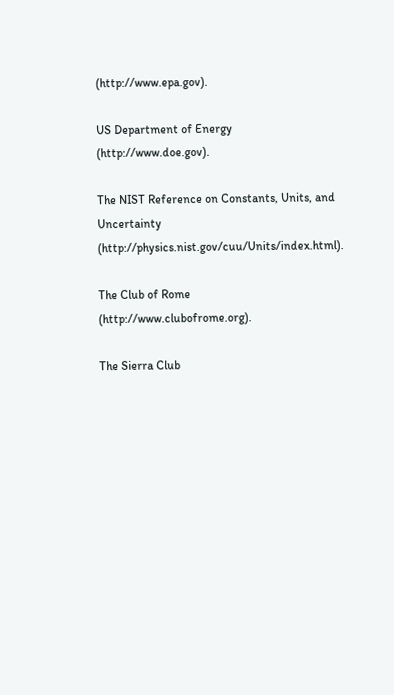(http://www.epa.gov).

US Department of Energy (http://www.doe.gov).

The NIST Reference on Constants, Units, and Uncertainty (http://physics.nist.gov/cuu/Units/index.html).

The Club of Rome (http://www.clubofrome.org).

The Sierra Club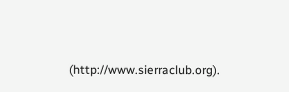(http://www.sierraclub.org).